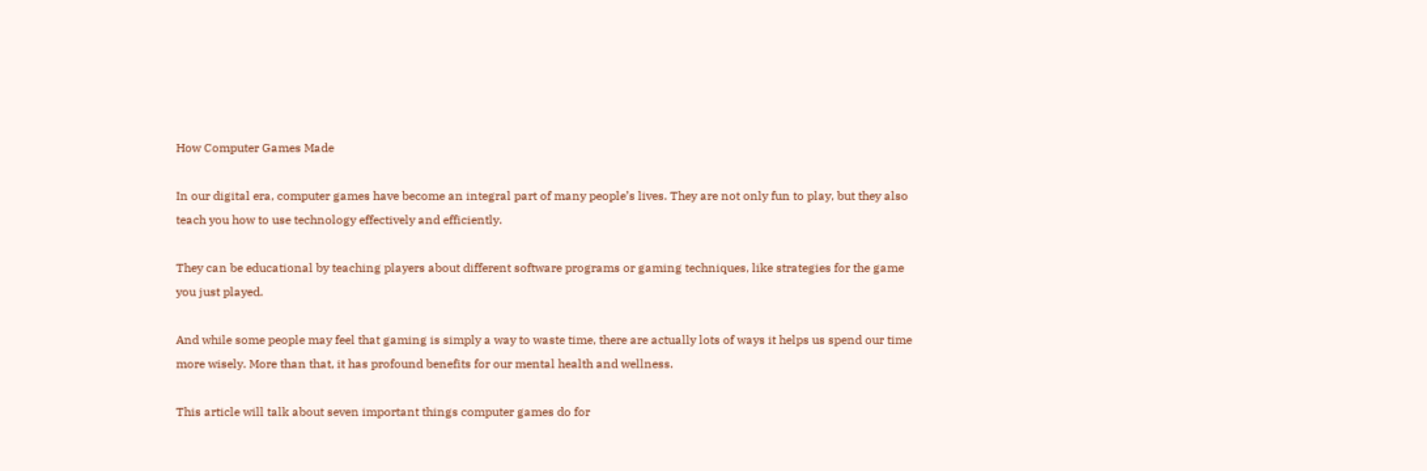How Computer Games Made

In our digital era, computer games have become an integral part of many people’s lives. They are not only fun to play, but they also teach you how to use technology effectively and efficiently.

They can be educational by teaching players about different software programs or gaming techniques, like strategies for the game you just played.

And while some people may feel that gaming is simply a way to waste time, there are actually lots of ways it helps us spend our time more wisely. More than that, it has profound benefits for our mental health and wellness.

This article will talk about seven important things computer games do for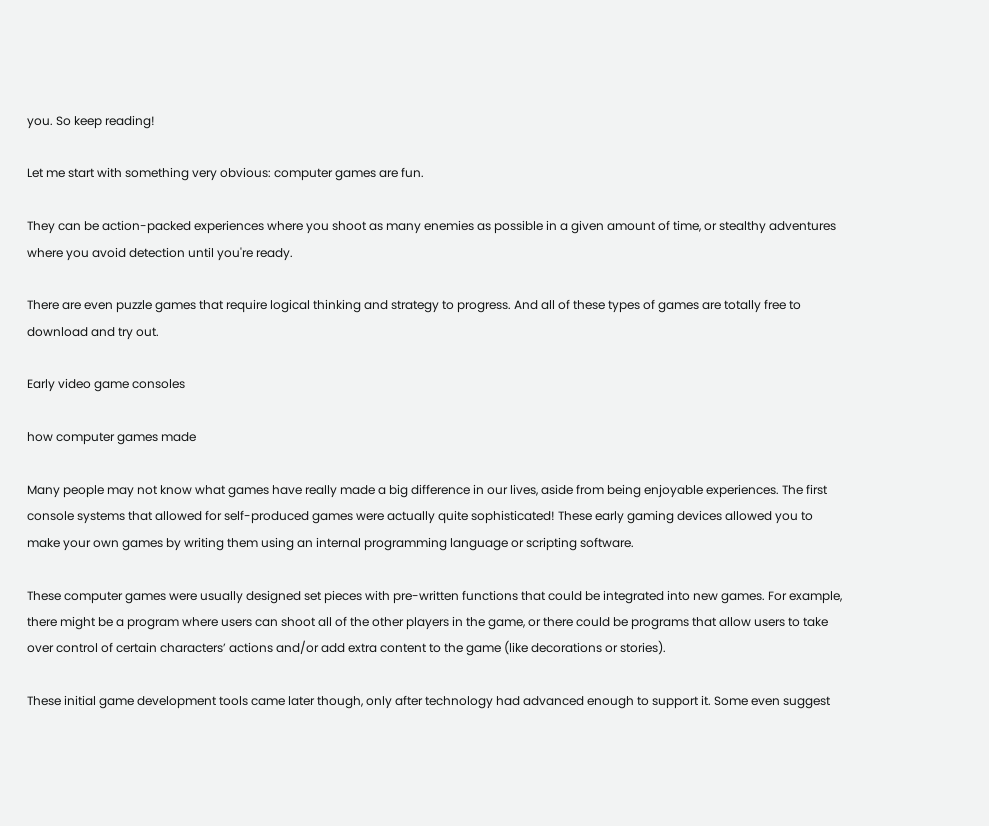you. So keep reading!

Let me start with something very obvious: computer games are fun.

They can be action-packed experiences where you shoot as many enemies as possible in a given amount of time, or stealthy adventures where you avoid detection until you're ready.

There are even puzzle games that require logical thinking and strategy to progress. And all of these types of games are totally free to download and try out.

Early video game consoles

how computer games made

Many people may not know what games have really made a big difference in our lives, aside from being enjoyable experiences. The first console systems that allowed for self-produced games were actually quite sophisticated! These early gaming devices allowed you to make your own games by writing them using an internal programming language or scripting software.

These computer games were usually designed set pieces with pre-written functions that could be integrated into new games. For example, there might be a program where users can shoot all of the other players in the game, or there could be programs that allow users to take over control of certain characters’ actions and/or add extra content to the game (like decorations or stories).

These initial game development tools came later though, only after technology had advanced enough to support it. Some even suggest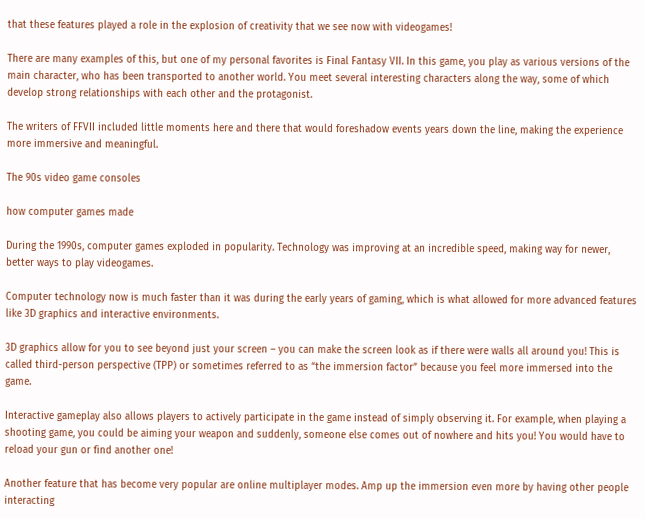that these features played a role in the explosion of creativity that we see now with videogames!

There are many examples of this, but one of my personal favorites is Final Fantasy VII. In this game, you play as various versions of the main character, who has been transported to another world. You meet several interesting characters along the way, some of which develop strong relationships with each other and the protagonist.

The writers of FFVII included little moments here and there that would foreshadow events years down the line, making the experience more immersive and meaningful.

The 90s video game consoles

how computer games made

During the 1990s, computer games exploded in popularity. Technology was improving at an incredible speed, making way for newer, better ways to play videogames.

Computer technology now is much faster than it was during the early years of gaming, which is what allowed for more advanced features like 3D graphics and interactive environments.

3D graphics allow for you to see beyond just your screen – you can make the screen look as if there were walls all around you! This is called third-person perspective (TPP) or sometimes referred to as “the immersion factor” because you feel more immersed into the game.

Interactive gameplay also allows players to actively participate in the game instead of simply observing it. For example, when playing a shooting game, you could be aiming your weapon and suddenly, someone else comes out of nowhere and hits you! You would have to reload your gun or find another one!

Another feature that has become very popular are online multiplayer modes. Amp up the immersion even more by having other people interacting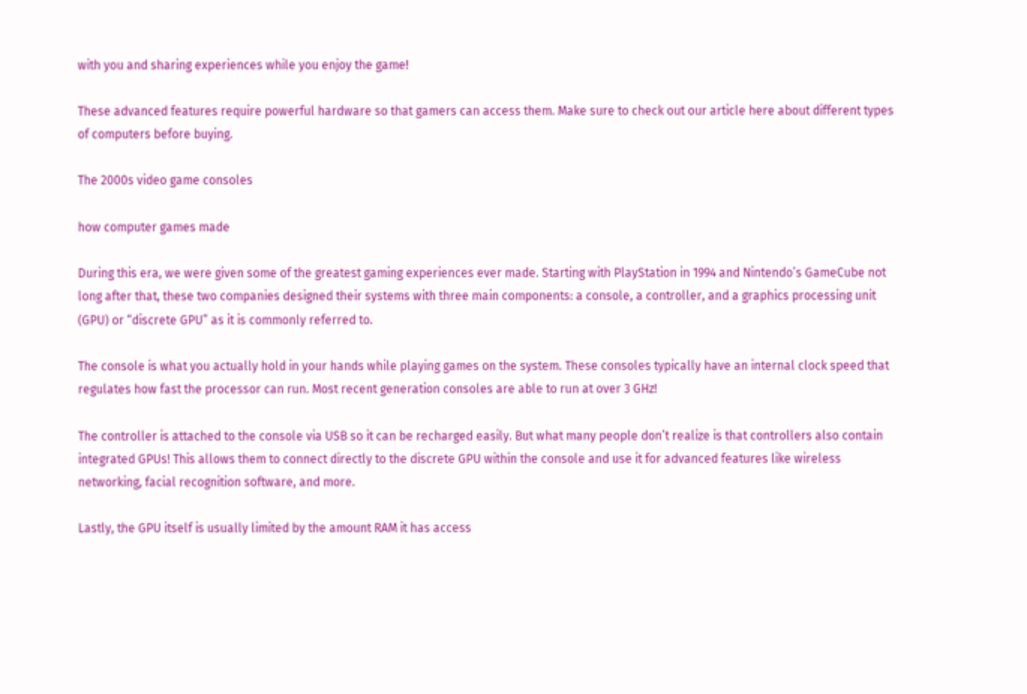with you and sharing experiences while you enjoy the game!

These advanced features require powerful hardware so that gamers can access them. Make sure to check out our article here about different types of computers before buying.

The 2000s video game consoles

how computer games made

During this era, we were given some of the greatest gaming experiences ever made. Starting with PlayStation in 1994 and Nintendo’s GameCube not long after that, these two companies designed their systems with three main components: a console, a controller, and a graphics processing unit (GPU) or “discrete GPU” as it is commonly referred to.

The console is what you actually hold in your hands while playing games on the system. These consoles typically have an internal clock speed that regulates how fast the processor can run. Most recent generation consoles are able to run at over 3 GHz!

The controller is attached to the console via USB so it can be recharged easily. But what many people don’t realize is that controllers also contain integrated GPUs! This allows them to connect directly to the discrete GPU within the console and use it for advanced features like wireless networking, facial recognition software, and more.

Lastly, the GPU itself is usually limited by the amount RAM it has access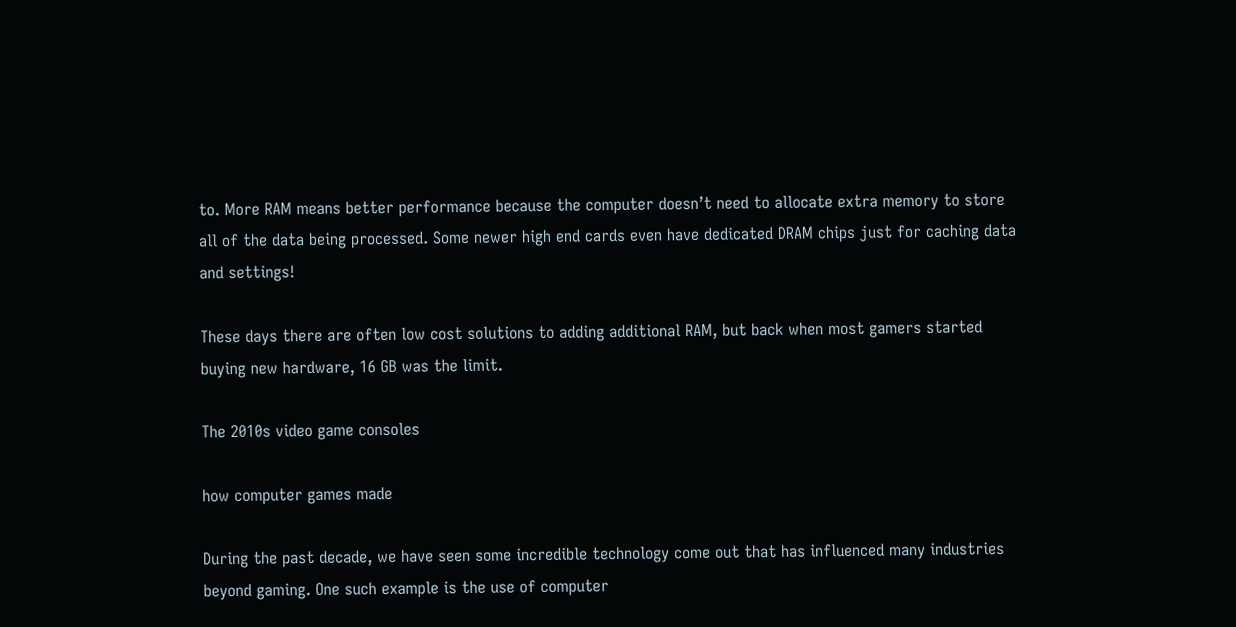to. More RAM means better performance because the computer doesn’t need to allocate extra memory to store all of the data being processed. Some newer high end cards even have dedicated DRAM chips just for caching data and settings!

These days there are often low cost solutions to adding additional RAM, but back when most gamers started buying new hardware, 16 GB was the limit.

The 2010s video game consoles

how computer games made

During the past decade, we have seen some incredible technology come out that has influenced many industries beyond gaming. One such example is the use of computer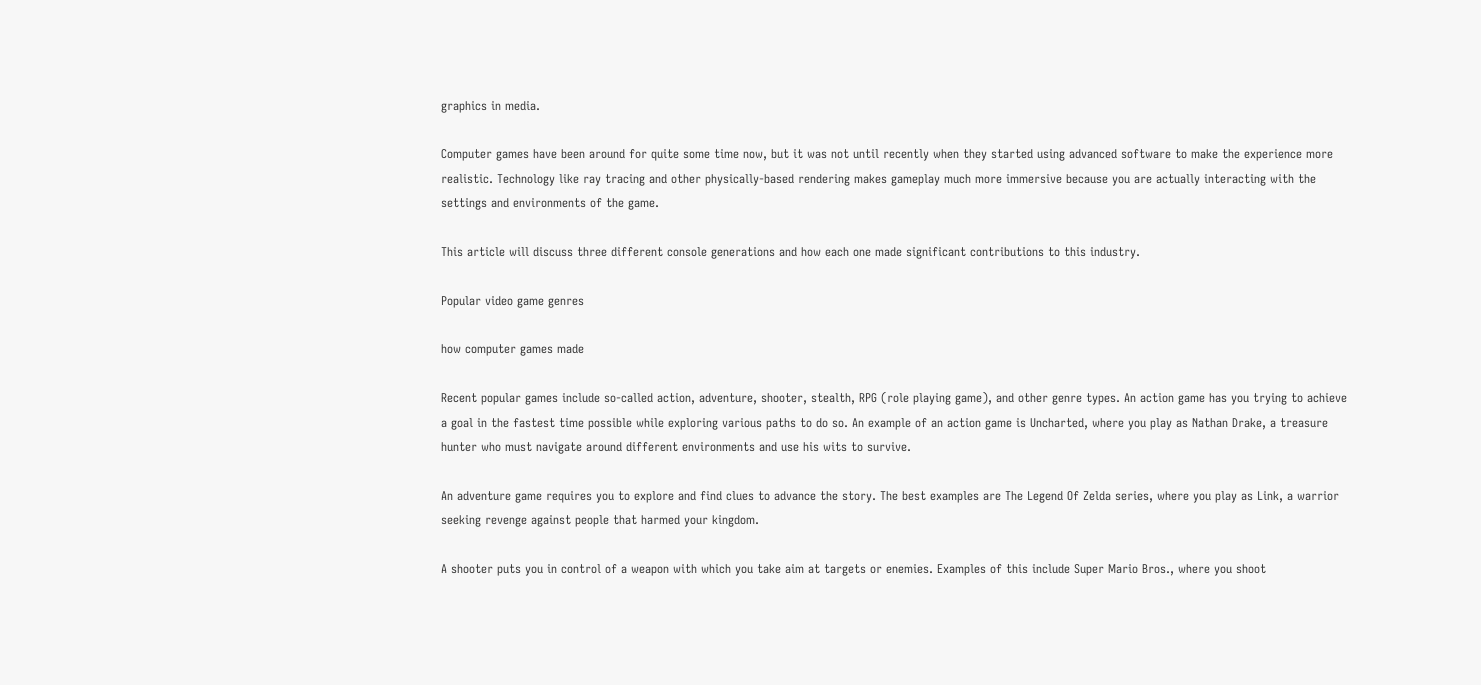graphics in media.

Computer games have been around for quite some time now, but it was not until recently when they started using advanced software to make the experience more realistic. Technology like ray tracing and other physically-based rendering makes gameplay much more immersive because you are actually interacting with the settings and environments of the game.

This article will discuss three different console generations and how each one made significant contributions to this industry.

Popular video game genres

how computer games made

Recent popular games include so-called action, adventure, shooter, stealth, RPG (role playing game), and other genre types. An action game has you trying to achieve a goal in the fastest time possible while exploring various paths to do so. An example of an action game is Uncharted, where you play as Nathan Drake, a treasure hunter who must navigate around different environments and use his wits to survive.

An adventure game requires you to explore and find clues to advance the story. The best examples are The Legend Of Zelda series, where you play as Link, a warrior seeking revenge against people that harmed your kingdom.

A shooter puts you in control of a weapon with which you take aim at targets or enemies. Examples of this include Super Mario Bros., where you shoot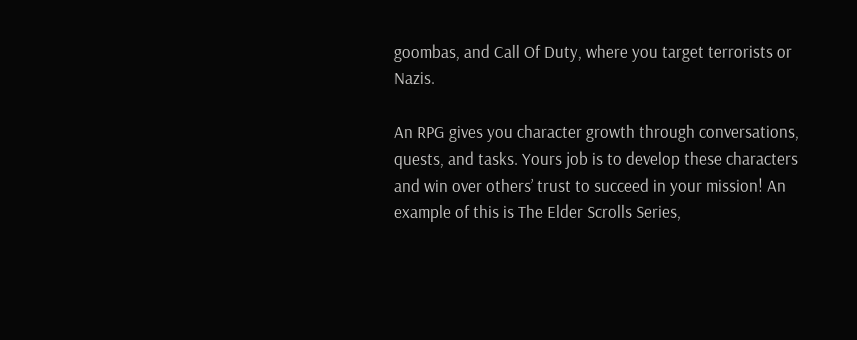goombas, and Call Of Duty, where you target terrorists or Nazis.

An RPG gives you character growth through conversations, quests, and tasks. Yours job is to develop these characters and win over others’ trust to succeed in your mission! An example of this is The Elder Scrolls Series,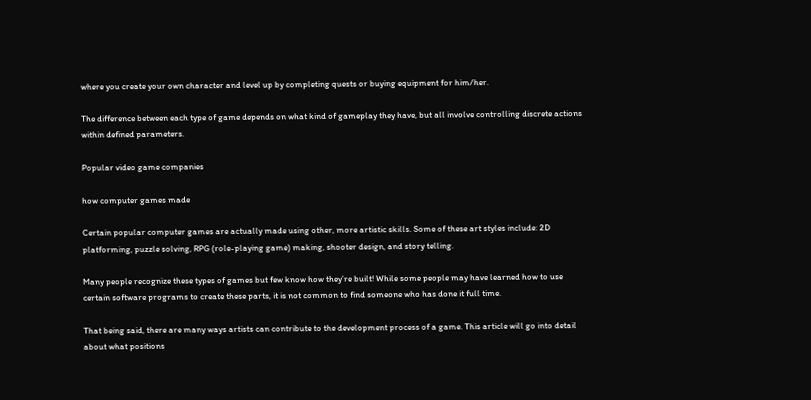where you create your own character and level up by completing quests or buying equipment for him/her.

The difference between each type of game depends on what kind of gameplay they have, but all involve controlling discrete actions within defined parameters.

Popular video game companies

how computer games made

Certain popular computer games are actually made using other, more artistic skills. Some of these art styles include: 2D platforming, puzzle solving, RPG (role-playing game) making, shooter design, and story telling.

Many people recognize these types of games but few know how they’re built! While some people may have learned how to use certain software programs to create these parts, it is not common to find someone who has done it full time.

That being said, there are many ways artists can contribute to the development process of a game. This article will go into detail about what positions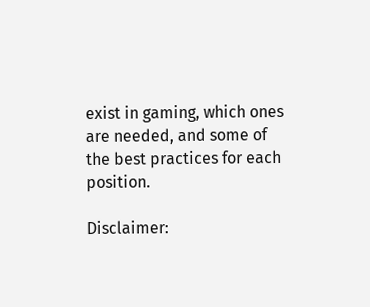exist in gaming, which ones are needed, and some of the best practices for each position.

Disclaimer: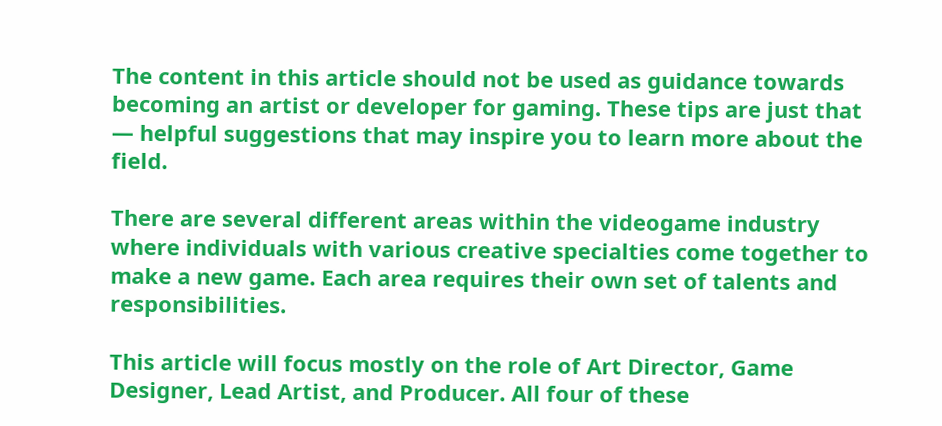The content in this article should not be used as guidance towards becoming an artist or developer for gaming. These tips are just that — helpful suggestions that may inspire you to learn more about the field.

There are several different areas within the videogame industry where individuals with various creative specialties come together to make a new game. Each area requires their own set of talents and responsibilities.

This article will focus mostly on the role of Art Director, Game Designer, Lead Artist, and Producer. All four of these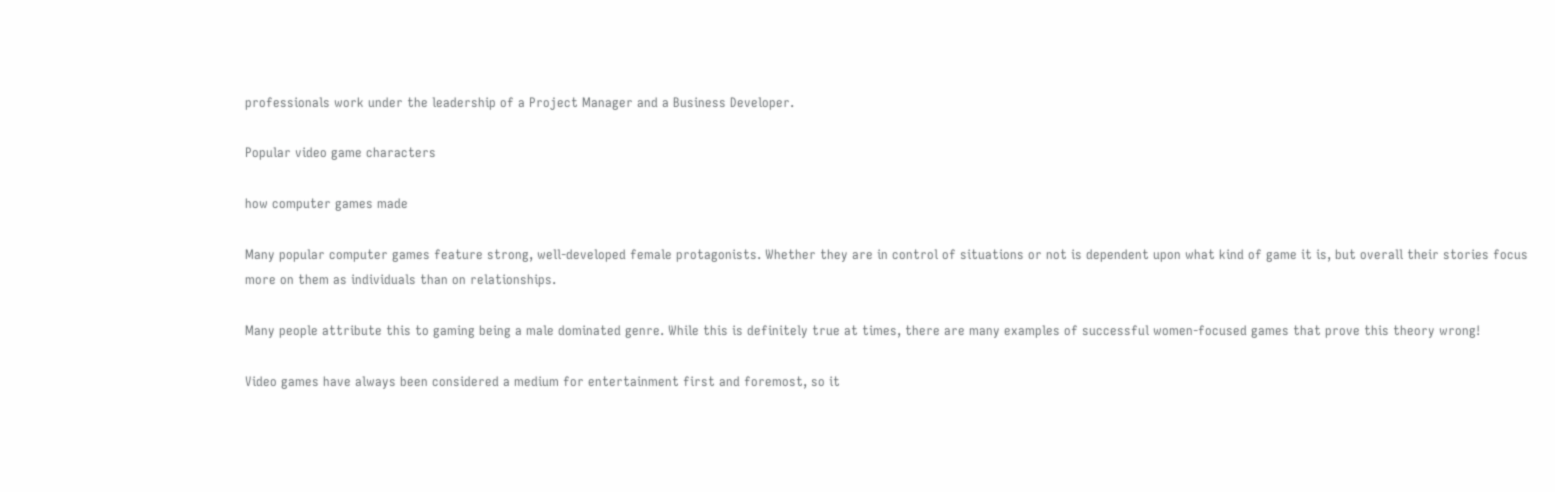professionals work under the leadership of a Project Manager and a Business Developer.

Popular video game characters

how computer games made

Many popular computer games feature strong, well-developed female protagonists. Whether they are in control of situations or not is dependent upon what kind of game it is, but overall their stories focus more on them as individuals than on relationships.

Many people attribute this to gaming being a male dominated genre. While this is definitely true at times, there are many examples of successful women-focused games that prove this theory wrong!

Video games have always been considered a medium for entertainment first and foremost, so it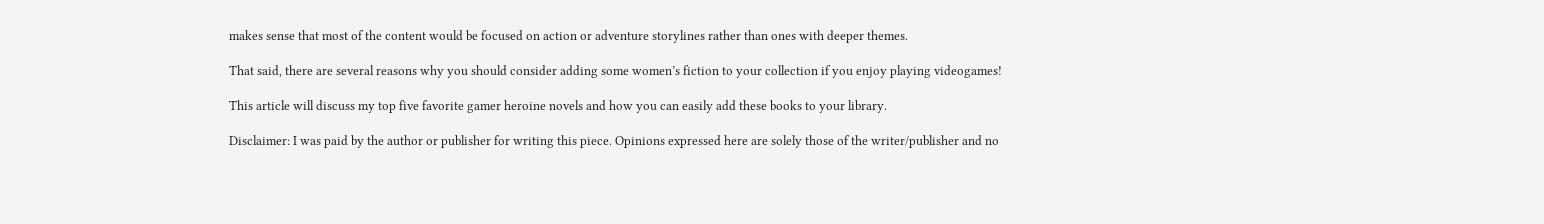makes sense that most of the content would be focused on action or adventure storylines rather than ones with deeper themes.

That said, there are several reasons why you should consider adding some women’s fiction to your collection if you enjoy playing videogames!

This article will discuss my top five favorite gamer heroine novels and how you can easily add these books to your library.

Disclaimer: I was paid by the author or publisher for writing this piece. Opinions expressed here are solely those of the writer/publisher and no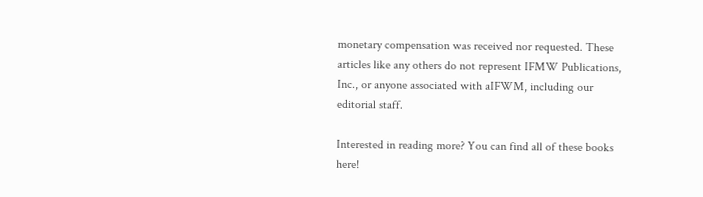monetary compensation was received nor requested. These articles like any others do not represent IFMW Publications, Inc., or anyone associated with aIFWM, including our editorial staff.

Interested in reading more? You can find all of these books here!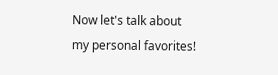Now let's talk about my personal favorites!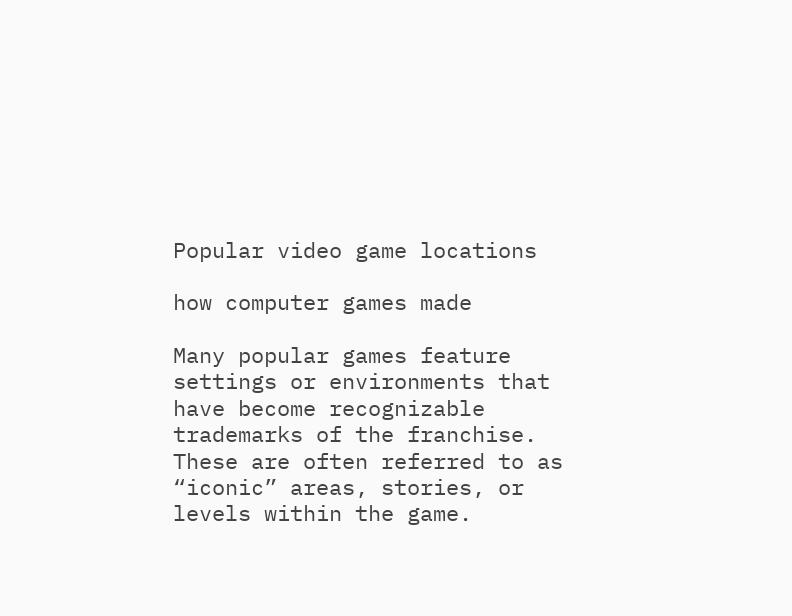Popular video game locations

how computer games made

Many popular games feature settings or environments that have become recognizable trademarks of the franchise. These are often referred to as “iconic” areas, stories, or levels within the game.